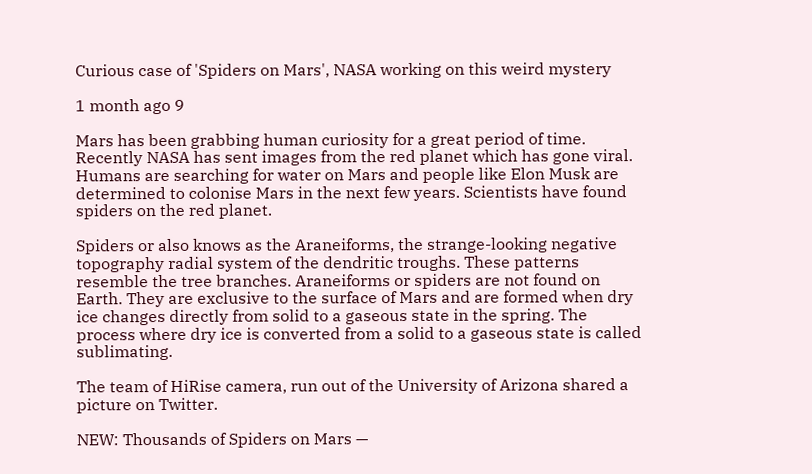Curious case of 'Spiders on Mars', NASA working on this weird mystery

1 month ago 9

Mars has been grabbing human curiosity for a great period of time. Recently NASA has sent images from the red planet which has gone viral. Humans are searching for water on Mars and people like Elon Musk are determined to colonise Mars in the next few years. Scientists have found spiders on the red planet.

Spiders or also knows as the Araneiforms, the strange-looking negative topography radial system of the dendritic troughs. These patterns resemble the tree branches. Araneiforms or spiders are not found on Earth. They are exclusive to the surface of Mars and are formed when dry ice changes directly from solid to a gaseous state in the spring. The process where dry ice is converted from a solid to a gaseous state is called sublimating.

The team of HiRise camera, run out of the University of Arizona shared a picture on Twitter.

NEW: Thousands of Spiders on Mars —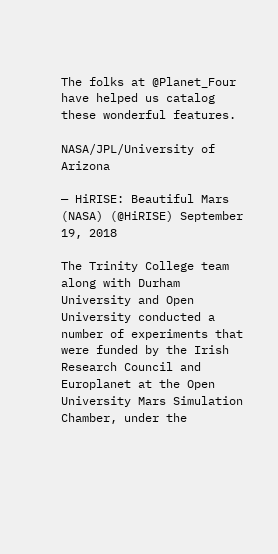The folks at @Planet_Four have helped us catalog these wonderful features.

NASA/JPL/University of Arizona

— HiRISE: Beautiful Mars (NASA) (@HiRISE) September 19, 2018

The Trinity College team along with Durham University and Open University conducted a number of experiments that were funded by the Irish Research Council and Europlanet at the Open University Mars Simulation Chamber, under the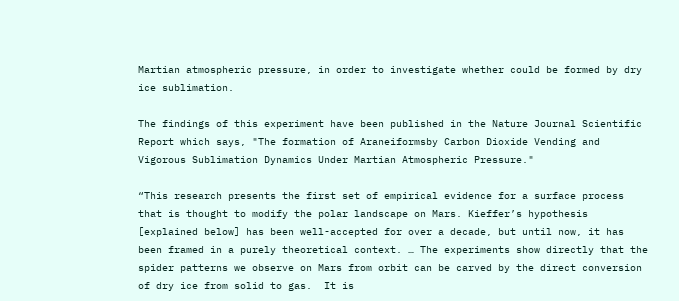Martian atmospheric pressure, in order to investigate whether could be formed by dry ice sublimation.

The findings of this experiment have been published in the Nature Journal Scientific Report which says, "The formation of Araneiformsby Carbon Dioxide Vending and Vigorous Sublimation Dynamics Under Martian Atmospheric Pressure."

“This research presents the first set of empirical evidence for a surface process that is thought to modify the polar landscape on Mars. Kieffer’s hypothesis [explained below] has been well-accepted for over a decade, but until now, it has been framed in a purely theoretical context. … The experiments show directly that the spider patterns we observe on Mars from orbit can be carved by the direct conversion of dry ice from solid to gas.  It is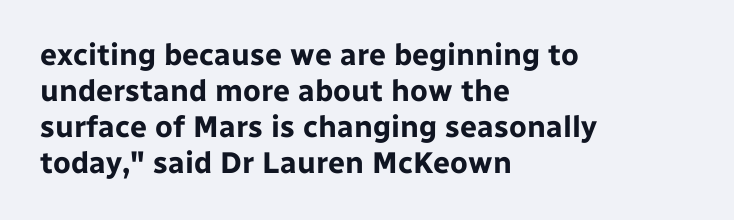exciting because we are beginning to understand more about how the surface of Mars is changing seasonally today," said Dr Lauren McKeown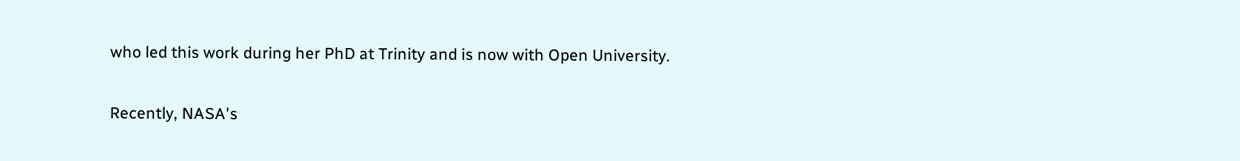who led this work during her PhD at Trinity and is now with Open University.

Recently, NASA's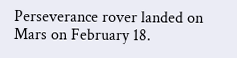Perseverance rover landed on Mars on February 18.